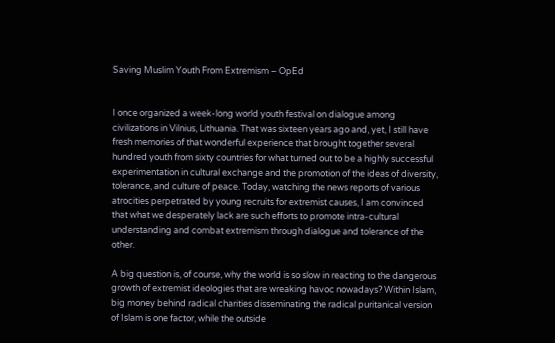Saving Muslim Youth From Extremism – OpEd


I once organized a week-long world youth festival on dialogue among civilizations in Vilnius, Lithuania. That was sixteen years ago and, yet, I still have fresh memories of that wonderful experience that brought together several hundred youth from sixty countries for what turned out to be a highly successful experimentation in cultural exchange and the promotion of the ideas of diversity, tolerance, and culture of peace. Today, watching the news reports of various atrocities perpetrated by young recruits for extremist causes, I am convinced that what we desperately lack are such efforts to promote intra-cultural understanding and combat extremism through dialogue and tolerance of the other.

A big question is, of course, why the world is so slow in reacting to the dangerous growth of extremist ideologies that are wreaking havoc nowadays? Within Islam, big money behind radical charities disseminating the radical puritanical version of Islam is one factor, while the outside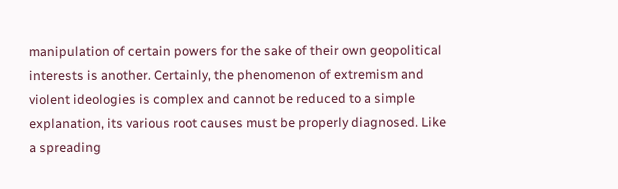manipulation of certain powers for the sake of their own geopolitical interests is another. Certainly, the phenomenon of extremism and violent ideologies is complex and cannot be reduced to a simple explanation, its various root causes must be properly diagnosed. Like a spreading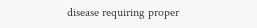disease requiring proper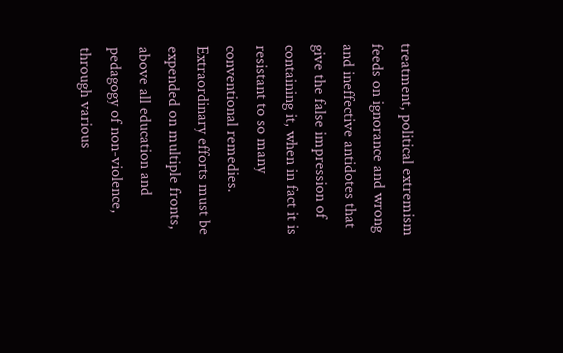treatment, political extremism feeds on ignorance and wrong and ineffective antidotes that give the false impression of containing it, when in fact it is resistant to so many conventional remedies. Extraordinary efforts must be expended on multiple fronts, above all education and pedagogy of non-violence, through various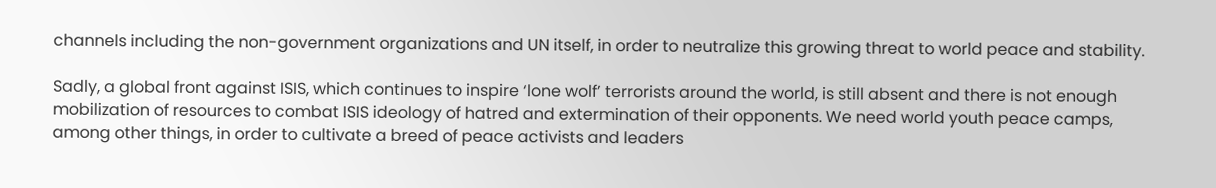channels including the non-government organizations and UN itself, in order to neutralize this growing threat to world peace and stability.

Sadly, a global front against ISIS, which continues to inspire ‘lone wolf’ terrorists around the world, is still absent and there is not enough mobilization of resources to combat ISIS ideology of hatred and extermination of their opponents. We need world youth peace camps, among other things, in order to cultivate a breed of peace activists and leaders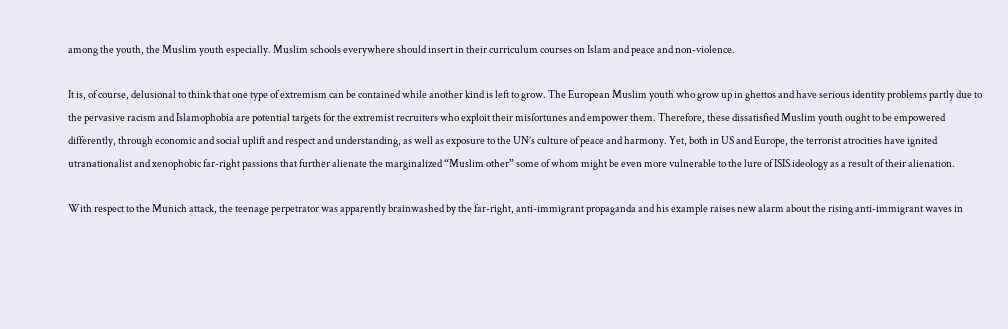among the youth, the Muslim youth especially. Muslim schools everywhere should insert in their curriculum courses on Islam and peace and non-violence.

It is, of course, delusional to think that one type of extremism can be contained while another kind is left to grow. The European Muslim youth who grow up in ghettos and have serious identity problems partly due to the pervasive racism and Islamophobia are potential targets for the extremist recruiters who exploit their misfortunes and empower them. Therefore, these dissatisfied Muslim youth ought to be empowered differently, through economic and social uplift and respect and understanding, as well as exposure to the UN’s culture of peace and harmony. Yet, both in US and Europe, the terrorist atrocities have ignited utranationalist and xenophobic far-right passions that further alienate the marginalized “Muslim other” some of whom might be even more vulnerable to the lure of ISIS ideology as a result of their alienation.

With respect to the Munich attack, the teenage perpetrator was apparently brainwashed by the far-right, anti-immigrant propaganda and his example raises new alarm about the rising anti-immigrant waves in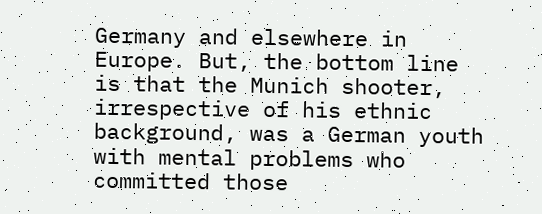Germany and elsewhere in Europe. But, the bottom line is that the Munich shooter, irrespective of his ethnic background, was a German youth with mental problems who committed those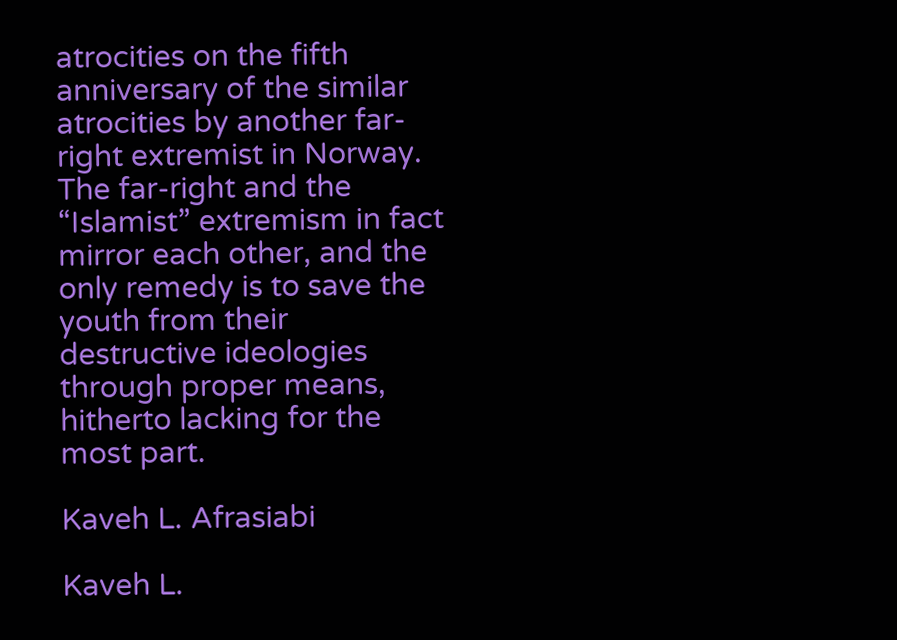atrocities on the fifth anniversary of the similar atrocities by another far-right extremist in Norway. The far-right and the “Islamist” extremism in fact mirror each other, and the only remedy is to save the youth from their destructive ideologies through proper means, hitherto lacking for the most part.

Kaveh L. Afrasiabi

Kaveh L.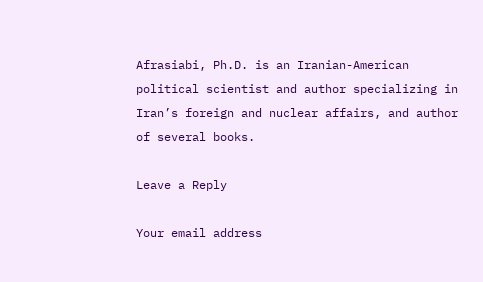Afrasiabi, Ph.D. is an Iranian-American political scientist and author specializing in Iran’s foreign and nuclear affairs, and author of several books.

Leave a Reply

Your email address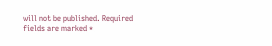will not be published. Required fields are marked *